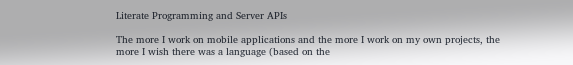Literate Programming and Server APIs

The more I work on mobile applications and the more I work on my own projects, the more I wish there was a language (based on the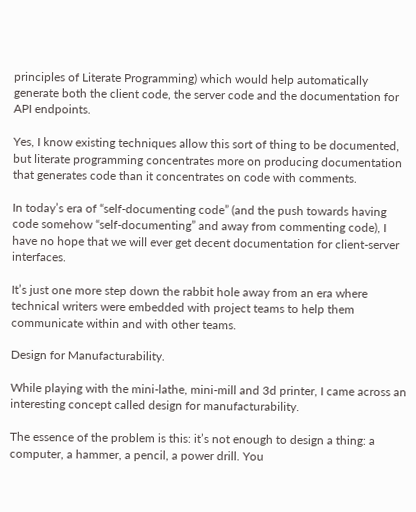principles of Literate Programming) which would help automatically generate both the client code, the server code and the documentation for API endpoints.

Yes, I know existing techniques allow this sort of thing to be documented, but literate programming concentrates more on producing documentation that generates code than it concentrates on code with comments.

In today’s era of “self-documenting code” (and the push towards having code somehow “self-documenting” and away from commenting code), I have no hope that we will ever get decent documentation for client-server interfaces.

It’s just one more step down the rabbit hole away from an era where technical writers were embedded with project teams to help them communicate within and with other teams.

Design for Manufacturability.

While playing with the mini-lathe, mini-mill and 3d printer, I came across an interesting concept called design for manufacturability.

The essence of the problem is this: it’s not enough to design a thing: a computer, a hammer, a pencil, a power drill. You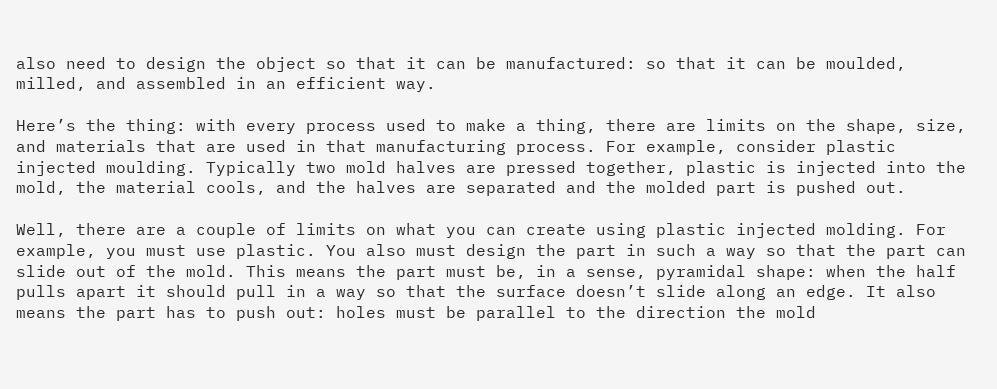also need to design the object so that it can be manufactured: so that it can be moulded, milled, and assembled in an efficient way.

Here’s the thing: with every process used to make a thing, there are limits on the shape, size, and materials that are used in that manufacturing process. For example, consider plastic injected moulding. Typically two mold halves are pressed together, plastic is injected into the mold, the material cools, and the halves are separated and the molded part is pushed out.

Well, there are a couple of limits on what you can create using plastic injected molding. For example, you must use plastic. You also must design the part in such a way so that the part can slide out of the mold. This means the part must be, in a sense, pyramidal shape: when the half pulls apart it should pull in a way so that the surface doesn’t slide along an edge. It also means the part has to push out: holes must be parallel to the direction the mold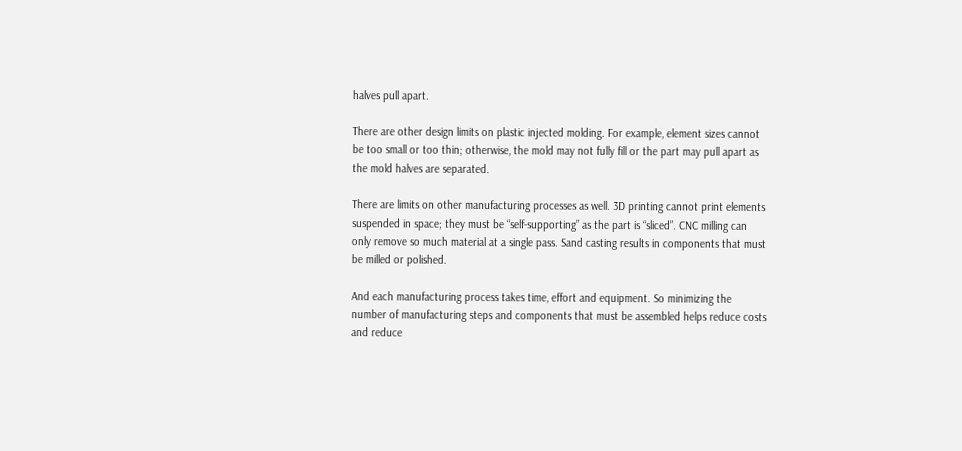halves pull apart.

There are other design limits on plastic injected molding. For example, element sizes cannot be too small or too thin; otherwise, the mold may not fully fill or the part may pull apart as the mold halves are separated.

There are limits on other manufacturing processes as well. 3D printing cannot print elements suspended in space; they must be “self-supporting” as the part is “sliced”. CNC milling can only remove so much material at a single pass. Sand casting results in components that must be milled or polished.

And each manufacturing process takes time, effort and equipment. So minimizing the number of manufacturing steps and components that must be assembled helps reduce costs and reduce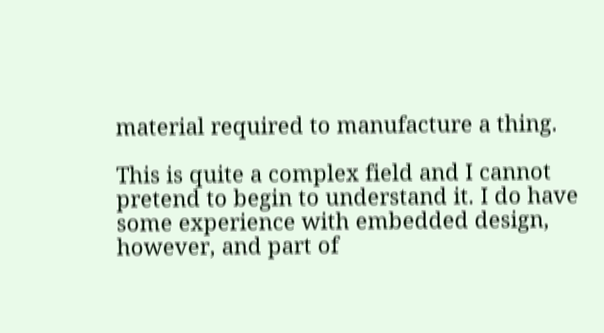material required to manufacture a thing.

This is quite a complex field and I cannot pretend to begin to understand it. I do have some experience with embedded design, however, and part of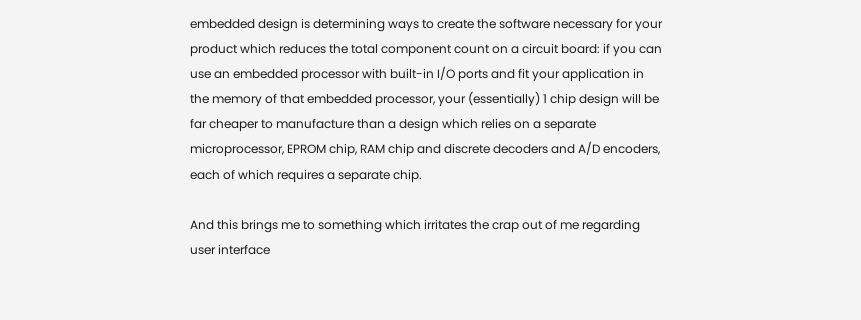embedded design is determining ways to create the software necessary for your product which reduces the total component count on a circuit board: if you can use an embedded processor with built-in I/O ports and fit your application in the memory of that embedded processor, your (essentially) 1 chip design will be far cheaper to manufacture than a design which relies on a separate microprocessor, EPROM chip, RAM chip and discrete decoders and A/D encoders, each of which requires a separate chip.

And this brings me to something which irritates the crap out of me regarding user interface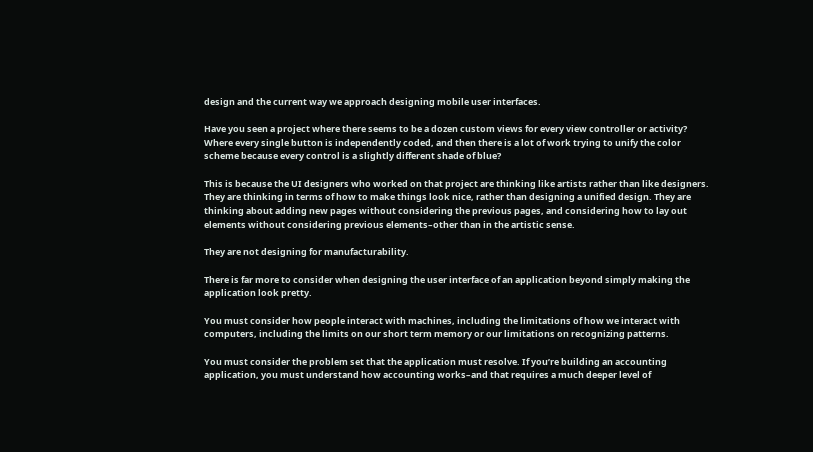design and the current way we approach designing mobile user interfaces.

Have you seen a project where there seems to be a dozen custom views for every view controller or activity? Where every single button is independently coded, and then there is a lot of work trying to unify the color scheme because every control is a slightly different shade of blue?

This is because the UI designers who worked on that project are thinking like artists rather than like designers. They are thinking in terms of how to make things look nice, rather than designing a unified design. They are thinking about adding new pages without considering the previous pages, and considering how to lay out elements without considering previous elements–other than in the artistic sense.

They are not designing for manufacturability.

There is far more to consider when designing the user interface of an application beyond simply making the application look pretty.

You must consider how people interact with machines, including the limitations of how we interact with computers, including the limits on our short term memory or our limitations on recognizing patterns.

You must consider the problem set that the application must resolve. If you’re building an accounting application, you must understand how accounting works–and that requires a much deeper level of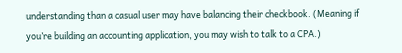understanding than a casual user may have balancing their checkbook. (Meaning if you’re building an accounting application, you may wish to talk to a CPA.)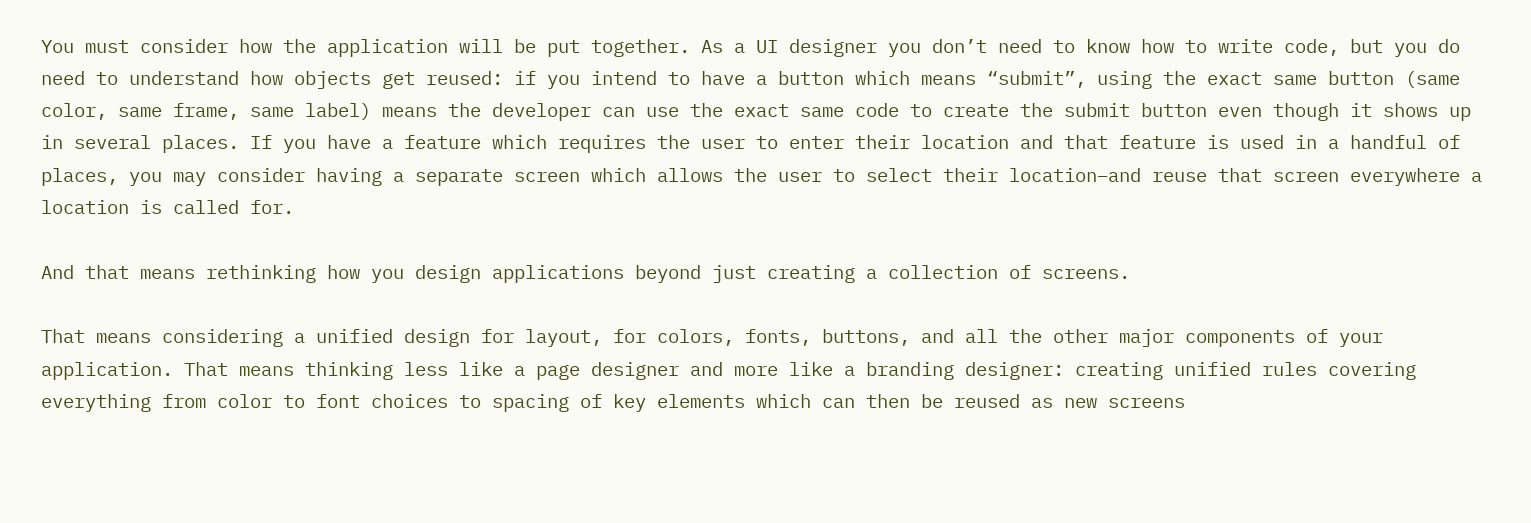You must consider how the application will be put together. As a UI designer you don’t need to know how to write code, but you do need to understand how objects get reused: if you intend to have a button which means “submit”, using the exact same button (same color, same frame, same label) means the developer can use the exact same code to create the submit button even though it shows up in several places. If you have a feature which requires the user to enter their location and that feature is used in a handful of places, you may consider having a separate screen which allows the user to select their location–and reuse that screen everywhere a location is called for.

And that means rethinking how you design applications beyond just creating a collection of screens.

That means considering a unified design for layout, for colors, fonts, buttons, and all the other major components of your application. That means thinking less like a page designer and more like a branding designer: creating unified rules covering everything from color to font choices to spacing of key elements which can then be reused as new screens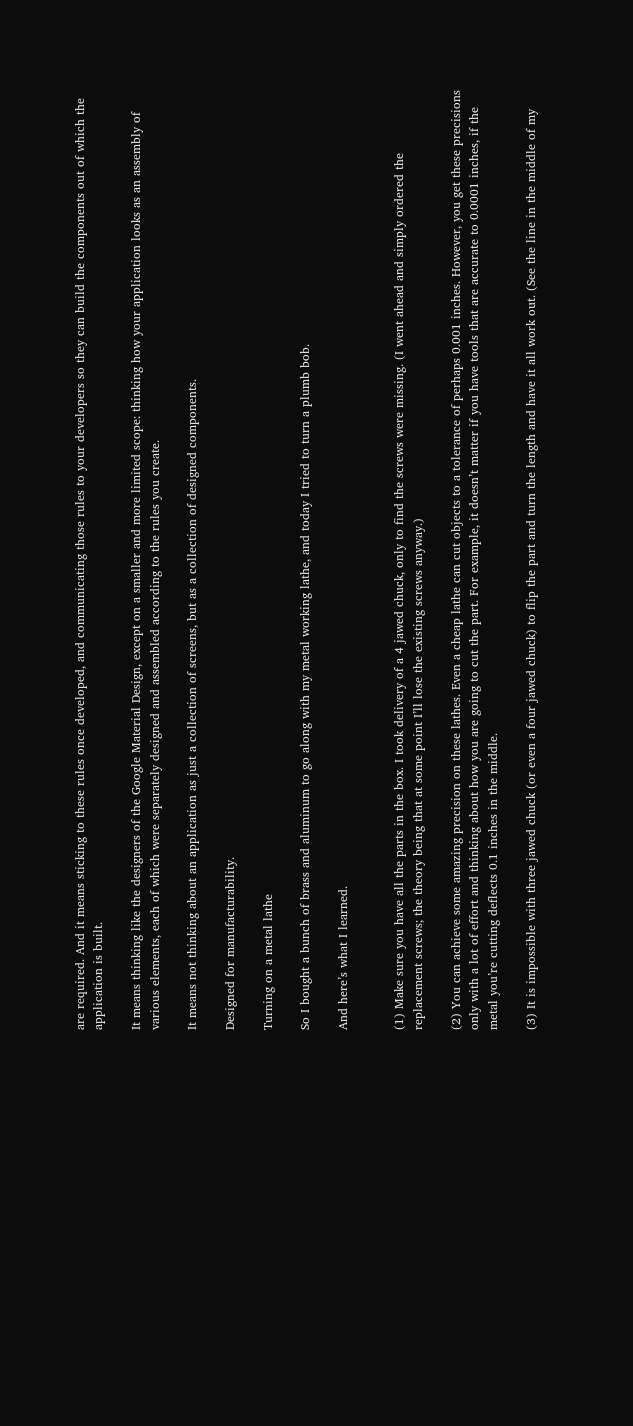are required. And it means sticking to these rules once developed, and communicating those rules to your developers so they can build the components out of which the application is built.

It means thinking like the designers of the Google Material Design, except on a smaller and more limited scope: thinking how your application looks as an assembly of various elements, each of which were separately designed and assembled according to the rules you create.

It means not thinking about an application as just a collection of screens, but as a collection of designed components.

Designed for manufacturability.

Turning on a metal lathe

So I bought a bunch of brass and aluminum to go along with my metal working lathe, and today I tried to turn a plumb bob.

And here’s what I learned.


(1) Make sure you have all the parts in the box. I took delivery of a 4 jawed chuck, only to find the screws were missing. (I went ahead and simply ordered the replacement screws; the theory being that at some point I’ll lose the existing screws anyway.)

(2) You can achieve some amazing precision on these lathes. Even a cheap lathe can cut objects to a tolerance of perhaps 0.001 inches. However, you get these precisions only with a lot of effort and thinking about how you are going to cut the part. For example, it doesn’t matter if you have tools that are accurate to 0.0001 inches, if the metal you’re cutting deflects 0.1 inches in the middle.

(3) It is impossible with three jawed chuck (or even a four jawed chuck) to flip the part and turn the length and have it all work out. (See the line in the middle of my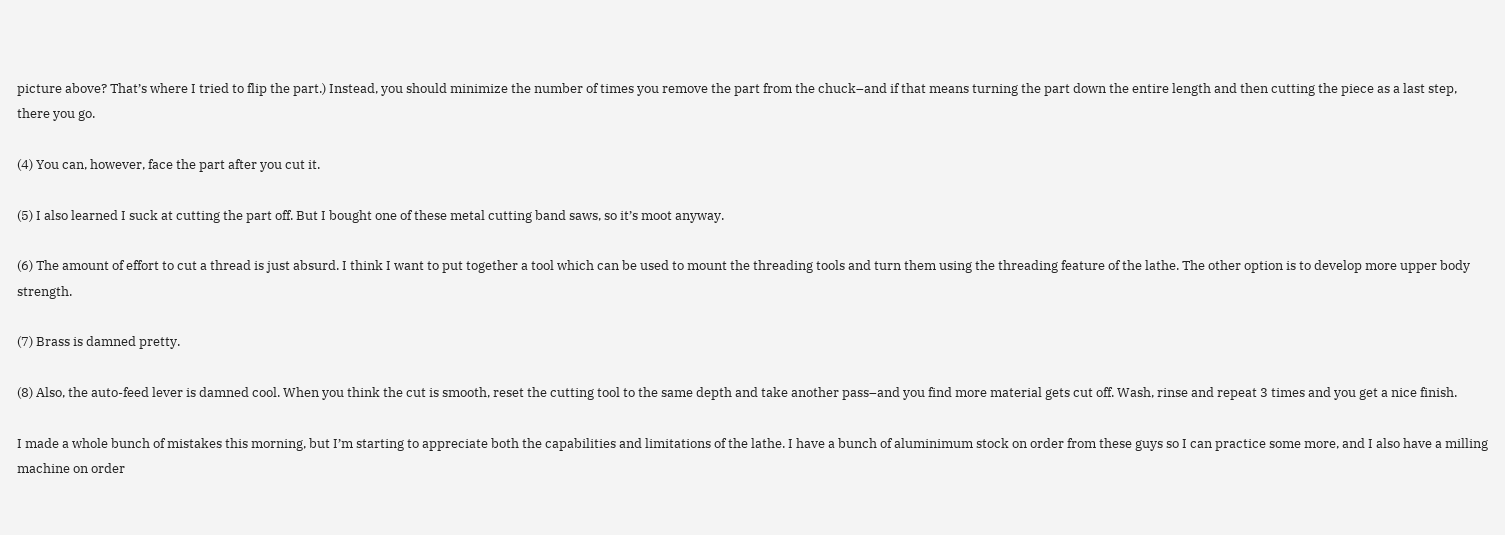picture above? That’s where I tried to flip the part.) Instead, you should minimize the number of times you remove the part from the chuck–and if that means turning the part down the entire length and then cutting the piece as a last step, there you go.

(4) You can, however, face the part after you cut it.

(5) I also learned I suck at cutting the part off. But I bought one of these metal cutting band saws, so it’s moot anyway.

(6) The amount of effort to cut a thread is just absurd. I think I want to put together a tool which can be used to mount the threading tools and turn them using the threading feature of the lathe. The other option is to develop more upper body strength.

(7) Brass is damned pretty.

(8) Also, the auto-feed lever is damned cool. When you think the cut is smooth, reset the cutting tool to the same depth and take another pass–and you find more material gets cut off. Wash, rinse and repeat 3 times and you get a nice finish.

I made a whole bunch of mistakes this morning, but I’m starting to appreciate both the capabilities and limitations of the lathe. I have a bunch of aluminimum stock on order from these guys so I can practice some more, and I also have a milling machine on order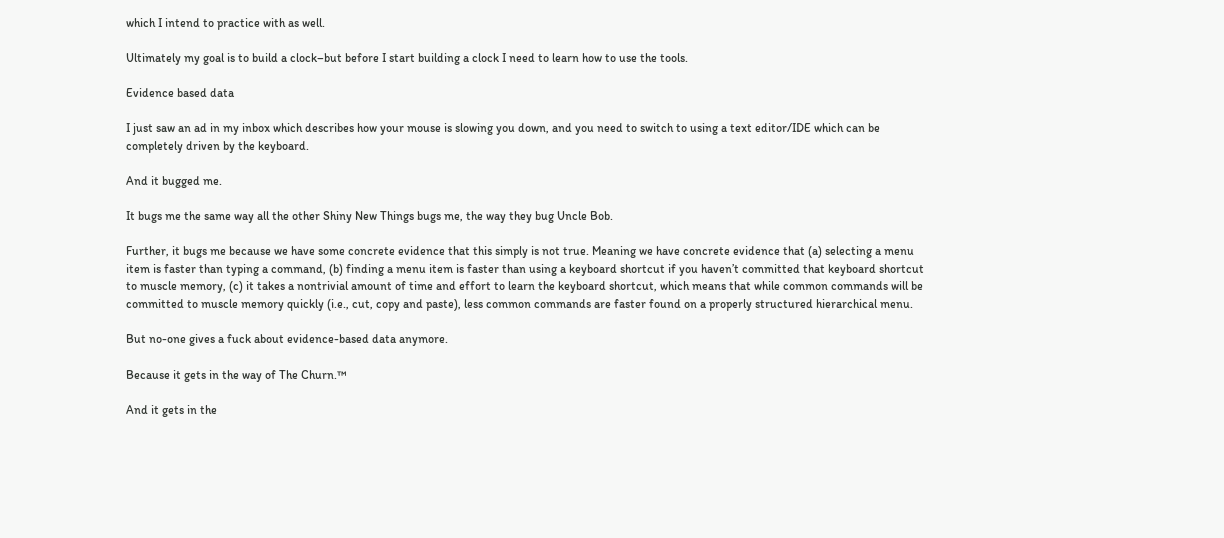which I intend to practice with as well.

Ultimately my goal is to build a clock–but before I start building a clock I need to learn how to use the tools.

Evidence based data

I just saw an ad in my inbox which describes how your mouse is slowing you down, and you need to switch to using a text editor/IDE which can be completely driven by the keyboard.

And it bugged me.

It bugs me the same way all the other Shiny New Things bugs me, the way they bug Uncle Bob.

Further, it bugs me because we have some concrete evidence that this simply is not true. Meaning we have concrete evidence that (a) selecting a menu item is faster than typing a command, (b) finding a menu item is faster than using a keyboard shortcut if you haven’t committed that keyboard shortcut to muscle memory, (c) it takes a nontrivial amount of time and effort to learn the keyboard shortcut, which means that while common commands will be committed to muscle memory quickly (i.e., cut, copy and paste), less common commands are faster found on a properly structured hierarchical menu.

But no-one gives a fuck about evidence-based data anymore.

Because it gets in the way of The Churn.™

And it gets in the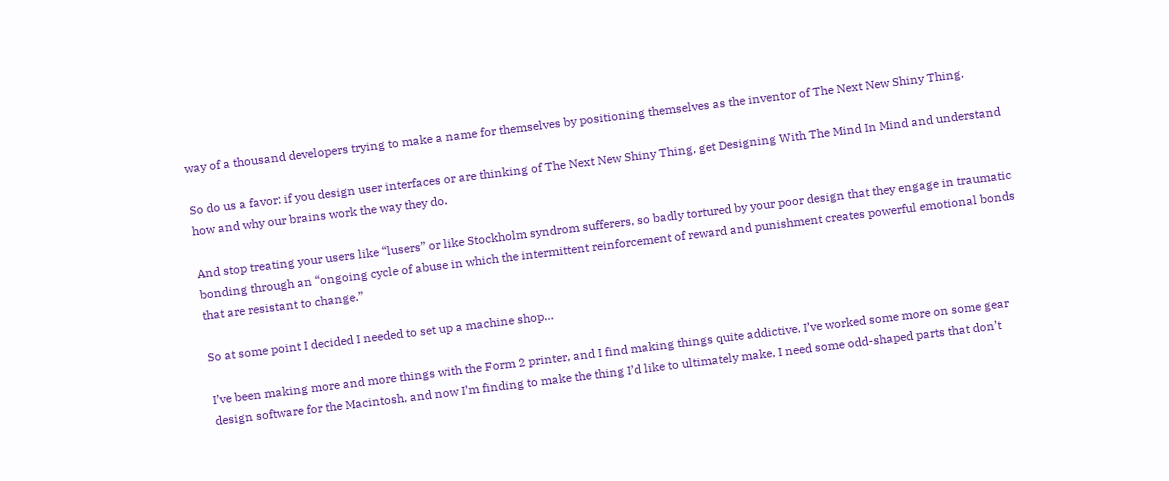way of a thousand developers trying to make a name for themselves by positioning themselves as the inventor of The Next New Shiny Thing.

So do us a favor: if you design user interfaces or are thinking of The Next New Shiny Thing, get Designing With The Mind In Mind and understand how and why our brains work the way they do.

And stop treating your users like “lusers” or like Stockholm syndrom sufferers, so badly tortured by your poor design that they engage in traumatic bonding through an “ongoing cycle of abuse in which the intermittent reinforcement of reward and punishment creates powerful emotional bonds that are resistant to change.”

So at some point I decided I needed to set up a machine shop…

I’ve been making more and more things with the Form 2 printer, and I find making things quite addictive. I’ve worked some more on some gear design software for the Macintosh, and now I’m finding to make the thing I’d like to ultimately make, I need some odd-shaped parts that don’t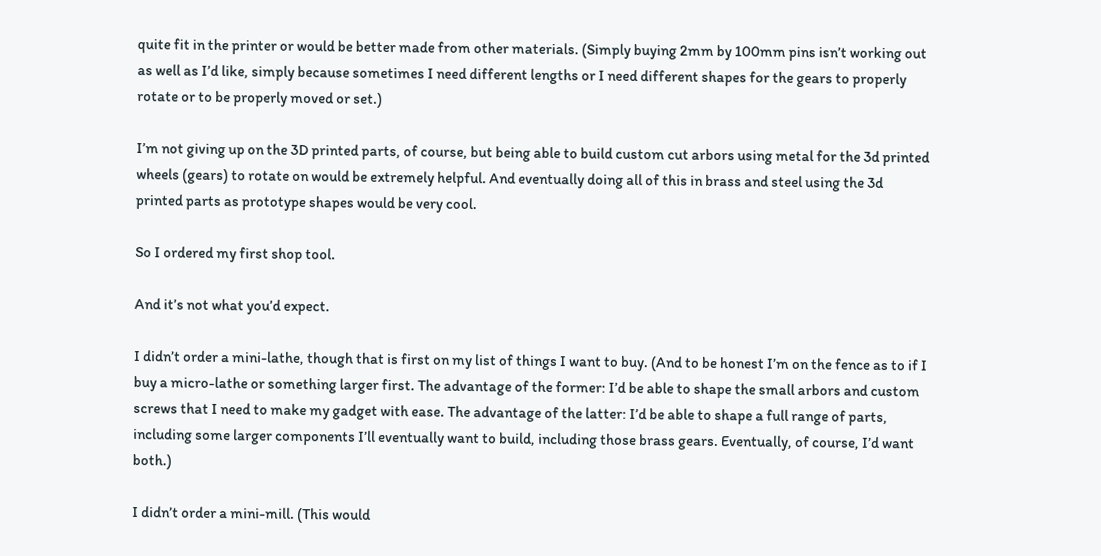quite fit in the printer or would be better made from other materials. (Simply buying 2mm by 100mm pins isn’t working out as well as I’d like, simply because sometimes I need different lengths or I need different shapes for the gears to properly rotate or to be properly moved or set.)

I’m not giving up on the 3D printed parts, of course, but being able to build custom cut arbors using metal for the 3d printed wheels (gears) to rotate on would be extremely helpful. And eventually doing all of this in brass and steel using the 3d printed parts as prototype shapes would be very cool.

So I ordered my first shop tool.

And it’s not what you’d expect.

I didn’t order a mini-lathe, though that is first on my list of things I want to buy. (And to be honest I’m on the fence as to if I buy a micro-lathe or something larger first. The advantage of the former: I’d be able to shape the small arbors and custom screws that I need to make my gadget with ease. The advantage of the latter: I’d be able to shape a full range of parts, including some larger components I’ll eventually want to build, including those brass gears. Eventually, of course, I’d want both.)

I didn’t order a mini-mill. (This would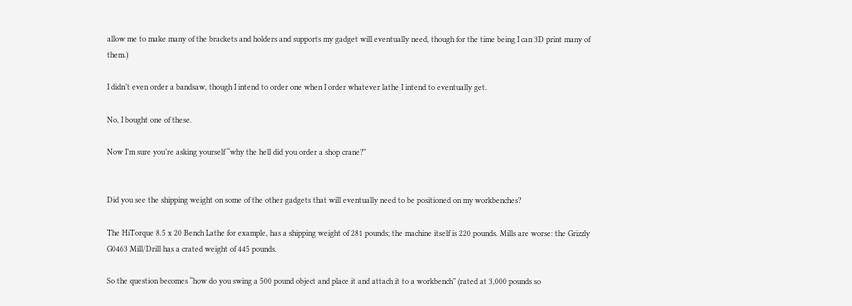allow me to make many of the brackets and holders and supports my gadget will eventually need, though for the time being I can 3D print many of them.)

I didn’t even order a bandsaw, though I intend to order one when I order whatever lathe I intend to eventually get.

No, I bought one of these.

Now I’m sure you’re asking yourself “why the hell did you order a shop crane?”


Did you see the shipping weight on some of the other gadgets that will eventually need to be positioned on my workbenches?

The HiTorque 8.5 x 20 Bench Lathe for example, has a shipping weight of 281 pounds; the machine itself is 220 pounds. Mills are worse: the Grizzly G0463 Mill/Drill has a crated weight of 445 pounds.

So the question becomes “how do you swing a 500 pound object and place it and attach it to a workbench” (rated at 3,000 pounds so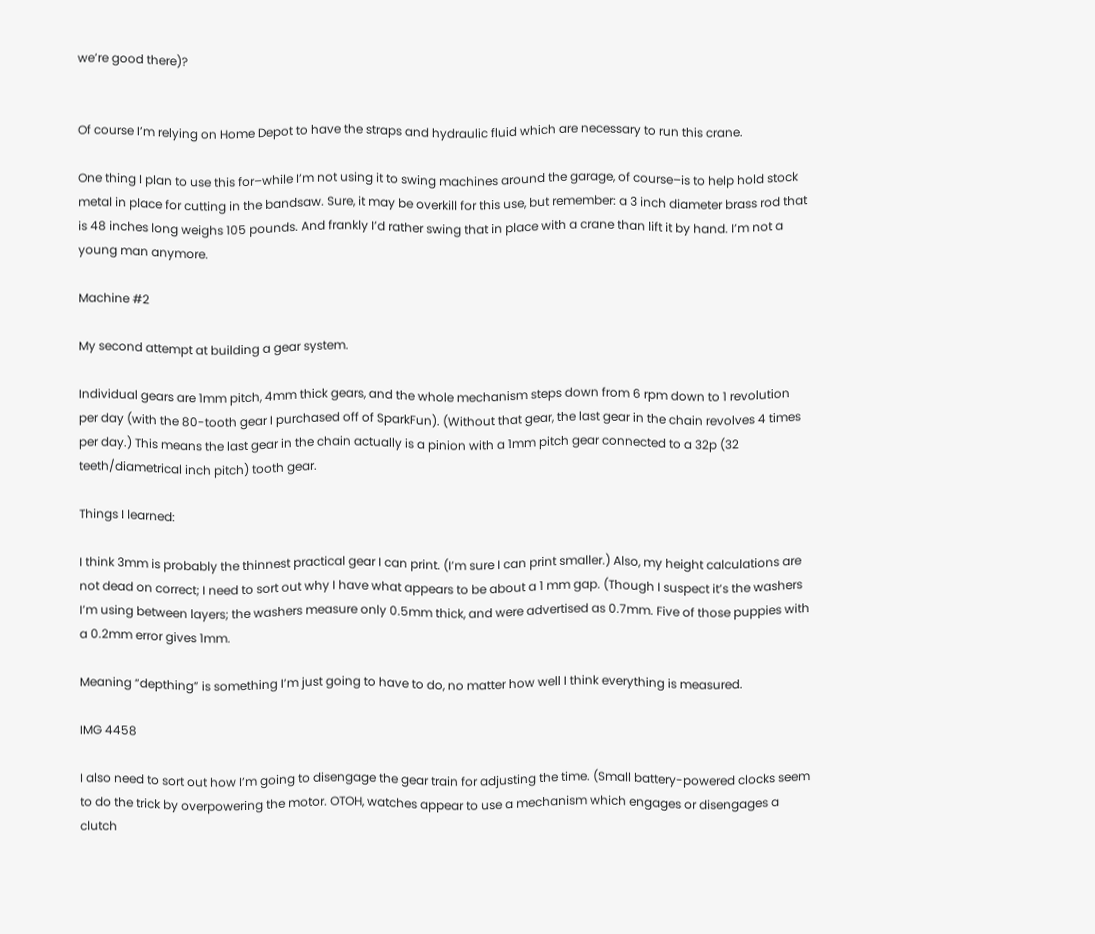we’re good there)?


Of course I’m relying on Home Depot to have the straps and hydraulic fluid which are necessary to run this crane.

One thing I plan to use this for–while I’m not using it to swing machines around the garage, of course–is to help hold stock metal in place for cutting in the bandsaw. Sure, it may be overkill for this use, but remember: a 3 inch diameter brass rod that is 48 inches long weighs 105 pounds. And frankly I’d rather swing that in place with a crane than lift it by hand. I’m not a young man anymore.

Machine #2

My second attempt at building a gear system.

Individual gears are 1mm pitch, 4mm thick gears, and the whole mechanism steps down from 6 rpm down to 1 revolution per day (with the 80-tooth gear I purchased off of SparkFun). (Without that gear, the last gear in the chain revolves 4 times per day.) This means the last gear in the chain actually is a pinion with a 1mm pitch gear connected to a 32p (32 teeth/diametrical inch pitch) tooth gear.

Things I learned:

I think 3mm is probably the thinnest practical gear I can print. (I’m sure I can print smaller.) Also, my height calculations are not dead on correct; I need to sort out why I have what appears to be about a 1 mm gap. (Though I suspect it’s the washers I’m using between layers; the washers measure only 0.5mm thick, and were advertised as 0.7mm. Five of those puppies with a 0.2mm error gives 1mm.

Meaning “depthing” is something I’m just going to have to do, no matter how well I think everything is measured.

IMG 4458

I also need to sort out how I’m going to disengage the gear train for adjusting the time. (Small battery-powered clocks seem to do the trick by overpowering the motor. OTOH, watches appear to use a mechanism which engages or disengages a clutch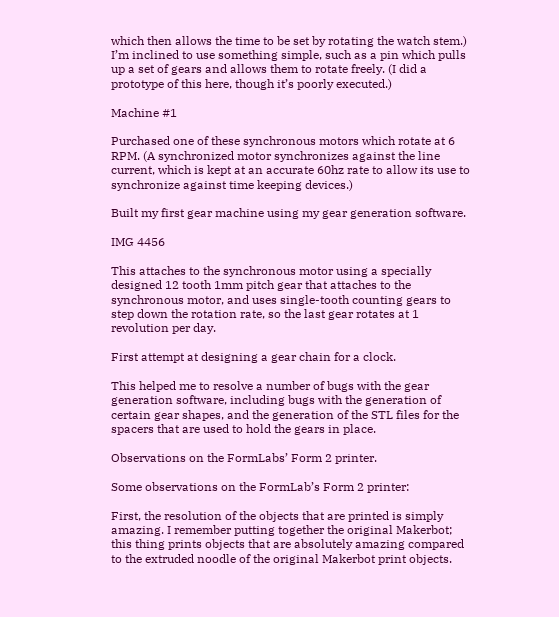which then allows the time to be set by rotating the watch stem.) I’m inclined to use something simple, such as a pin which pulls up a set of gears and allows them to rotate freely. (I did a prototype of this here, though it’s poorly executed.)

Machine #1

Purchased one of these synchronous motors which rotate at 6 RPM. (A synchronized motor synchronizes against the line current, which is kept at an accurate 60hz rate to allow its use to synchronize against time keeping devices.)

Built my first gear machine using my gear generation software.

IMG 4456

This attaches to the synchronous motor using a specially designed 12 tooth 1mm pitch gear that attaches to the synchronous motor, and uses single-tooth counting gears to step down the rotation rate, so the last gear rotates at 1 revolution per day.

First attempt at designing a gear chain for a clock.

This helped me to resolve a number of bugs with the gear generation software, including bugs with the generation of certain gear shapes, and the generation of the STL files for the spacers that are used to hold the gears in place.

Observations on the FormLabs’ Form 2 printer.

Some observations on the FormLab’s Form 2 printer:

First, the resolution of the objects that are printed is simply amazing. I remember putting together the original Makerbot; this thing prints objects that are absolutely amazing compared to the extruded noodle of the original Makerbot print objects.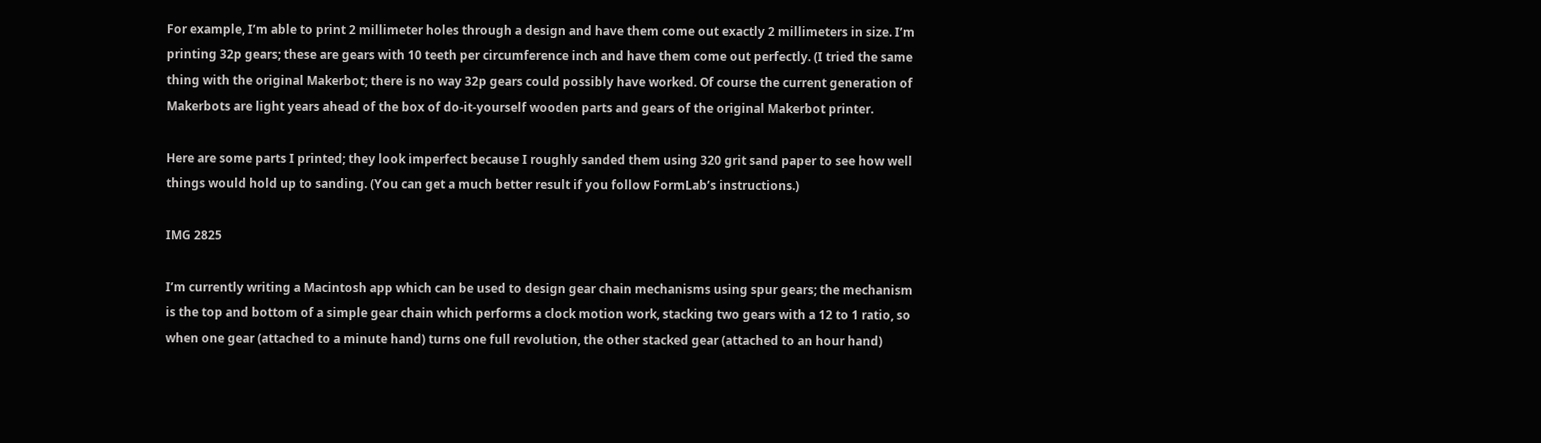For example, I’m able to print 2 millimeter holes through a design and have them come out exactly 2 millimeters in size. I’m printing 32p gears; these are gears with 10 teeth per circumference inch and have them come out perfectly. (I tried the same thing with the original Makerbot; there is no way 32p gears could possibly have worked. Of course the current generation of Makerbots are light years ahead of the box of do-it-yourself wooden parts and gears of the original Makerbot printer.

Here are some parts I printed; they look imperfect because I roughly sanded them using 320 grit sand paper to see how well things would hold up to sanding. (You can get a much better result if you follow FormLab’s instructions.)

IMG 2825

I’m currently writing a Macintosh app which can be used to design gear chain mechanisms using spur gears; the mechanism is the top and bottom of a simple gear chain which performs a clock motion work, stacking two gears with a 12 to 1 ratio, so when one gear (attached to a minute hand) turns one full revolution, the other stacked gear (attached to an hour hand)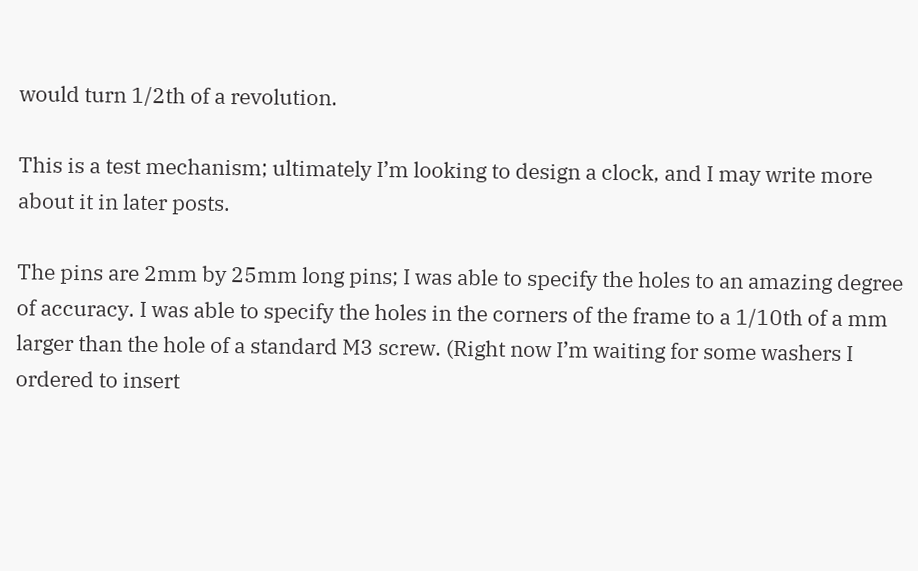would turn 1/2th of a revolution.

This is a test mechanism; ultimately I’m looking to design a clock, and I may write more about it in later posts.

The pins are 2mm by 25mm long pins; I was able to specify the holes to an amazing degree of accuracy. I was able to specify the holes in the corners of the frame to a 1/10th of a mm larger than the hole of a standard M3 screw. (Right now I’m waiting for some washers I ordered to insert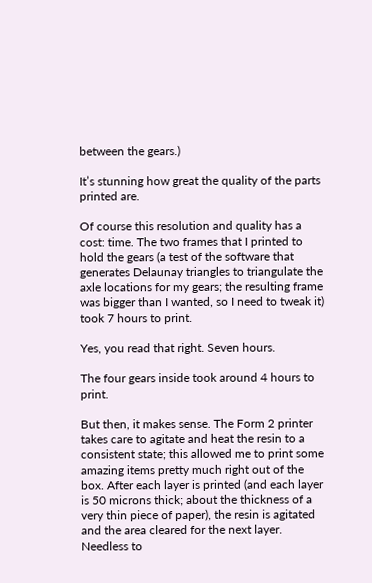between the gears.)

It’s stunning how great the quality of the parts printed are.

Of course this resolution and quality has a cost: time. The two frames that I printed to hold the gears (a test of the software that generates Delaunay triangles to triangulate the axle locations for my gears; the resulting frame was bigger than I wanted, so I need to tweak it) took 7 hours to print.

Yes, you read that right. Seven hours.

The four gears inside took around 4 hours to print.

But then, it makes sense. The Form 2 printer takes care to agitate and heat the resin to a consistent state; this allowed me to print some amazing items pretty much right out of the box. After each layer is printed (and each layer is 50 microns thick; about the thickness of a very thin piece of paper), the resin is agitated and the area cleared for the next layer. Needless to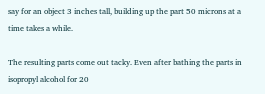say for an object 3 inches tall, building up the part 50 microns at a time takes a while.

The resulting parts come out tacky. Even after bathing the parts in isopropyl alcohol for 20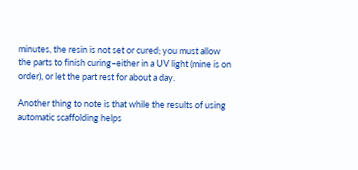minutes, the resin is not set or cured; you must allow the parts to finish curing–either in a UV light (mine is on order), or let the part rest for about a day.

Another thing to note is that while the results of using automatic scaffolding helps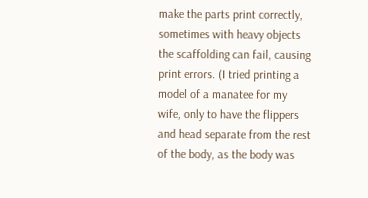make the parts print correctly, sometimes with heavy objects the scaffolding can fail, causing print errors. (I tried printing a model of a manatee for my wife, only to have the flippers and head separate from the rest of the body, as the body was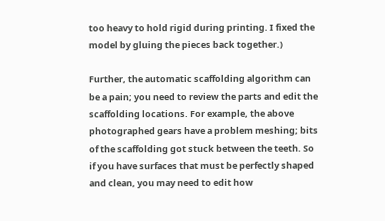too heavy to hold rigid during printing. I fixed the model by gluing the pieces back together.)

Further, the automatic scaffolding algorithm can be a pain; you need to review the parts and edit the scaffolding locations. For example, the above photographed gears have a problem meshing; bits of the scaffolding got stuck between the teeth. So if you have surfaces that must be perfectly shaped and clean, you may need to edit how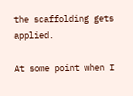the scaffolding gets applied.

At some point when I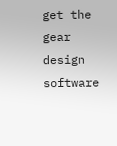get the gear design software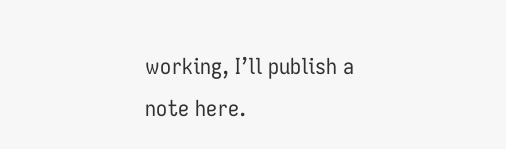working, I’ll publish a note here.